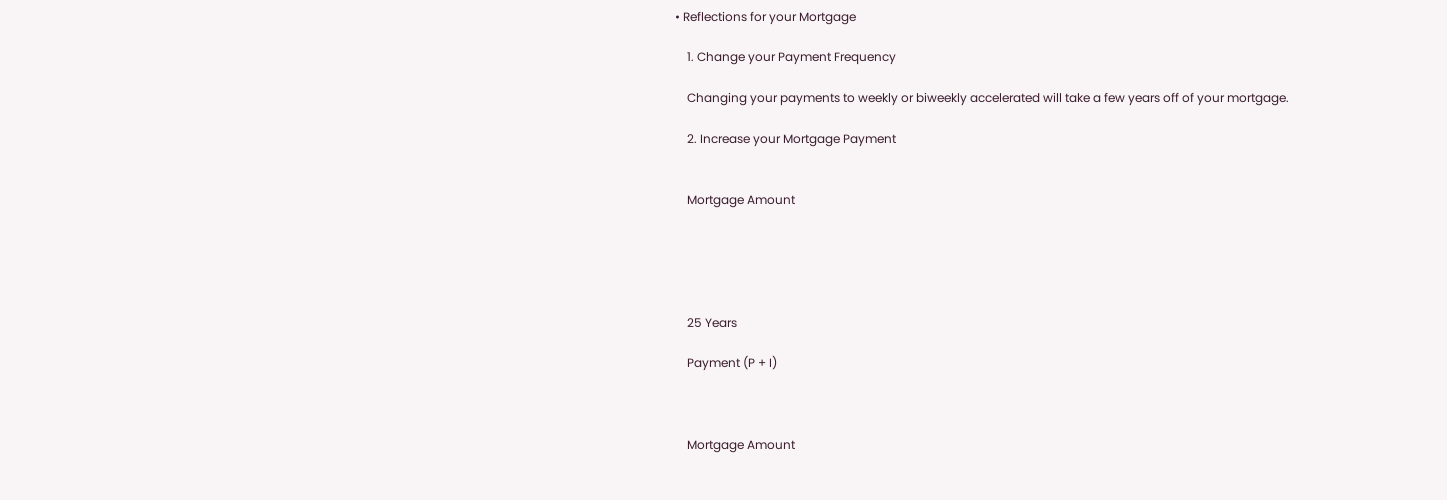• Reflections for your Mortgage

    1. Change your Payment Frequency

    Changing your payments to weekly or biweekly accelerated will take a few years off of your mortgage.

    2. Increase your Mortgage Payment


    Mortgage Amount





    25 Years

    Payment (P + I)



    Mortgage Amount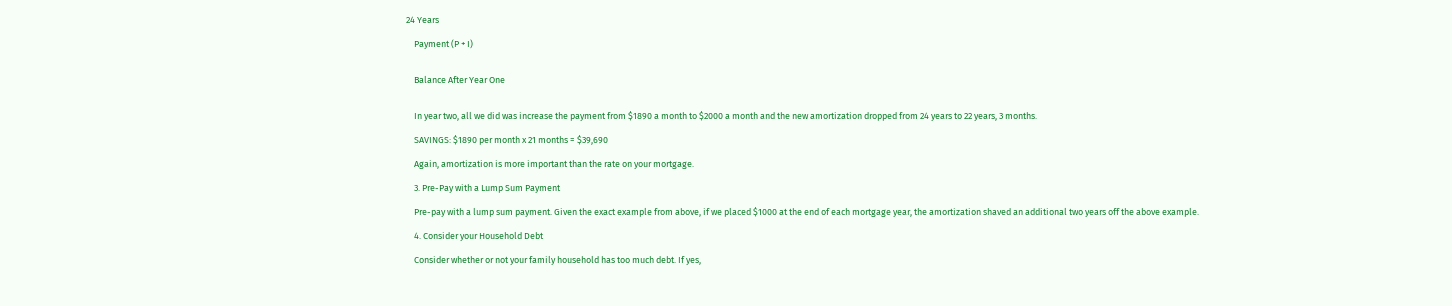24 Years

    Payment (P + I)


    Balance After Year One


    In year two, all we did was increase the payment from $1890 a month to $2000 a month and the new amortization dropped from 24 years to 22 years, 3 months.

    SAVINGS: $1890 per month x 21 months = $39,690

    Again, amortization is more important than the rate on your mortgage.

    3. Pre-Pay with a Lump Sum Payment

    Pre-pay with a lump sum payment. Given the exact example from above, if we placed $1000 at the end of each mortgage year, the amortization shaved an additional two years off the above example.

    4. Consider your Household Debt

    Consider whether or not your family household has too much debt. If yes,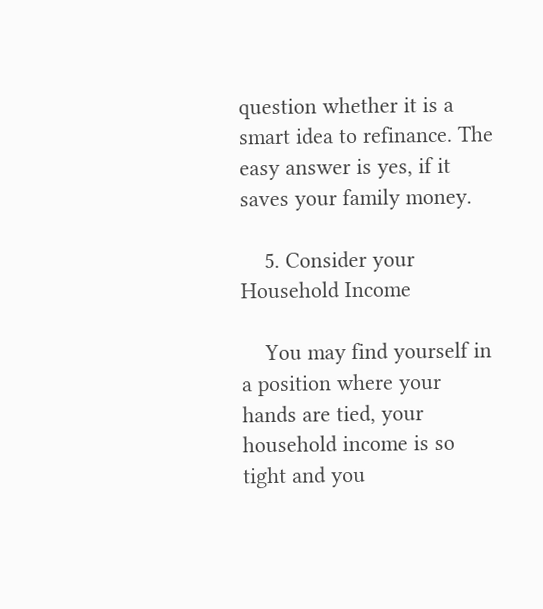question whether it is a smart idea to refinance. The easy answer is yes, if it saves your family money.

    5. Consider your Household Income

    You may find yourself in a position where your hands are tied, your household income is so tight and you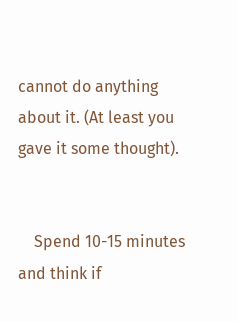cannot do anything about it. (At least you gave it some thought).


    Spend 10-15 minutes and think if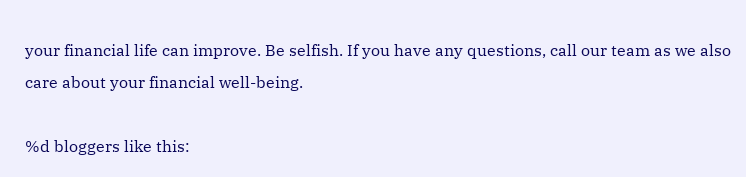your financial life can improve. Be selfish. If you have any questions, call our team as we also care about your financial well-being.

%d bloggers like this: